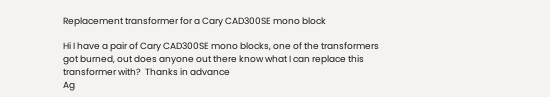Replacement transformer for a Cary CAD300SE mono block

Hi I have a pair of Cary CAD300SE mono blocks, one of the transformers got burned, out does anyone out there know what I can replace this transformer with?  Thanks in advance
Ag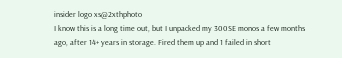insider logo xs@2xthphoto
I know this is a long time out, but I unpacked my 300SE monos a few months ago, after 14+ years in storage. Fired them up and 1 failed in short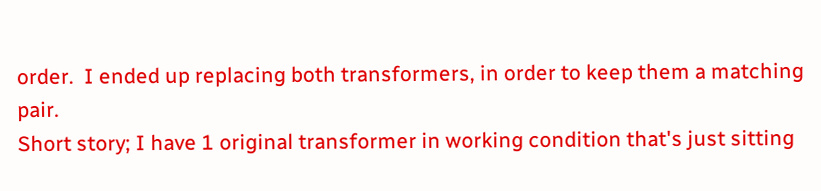order.  I ended up replacing both transformers, in order to keep them a matching pair.
Short story; I have 1 original transformer in working condition that's just sitting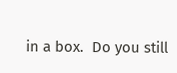in a box.  Do you still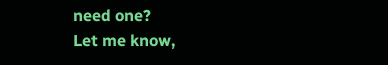need one?
Let me know,